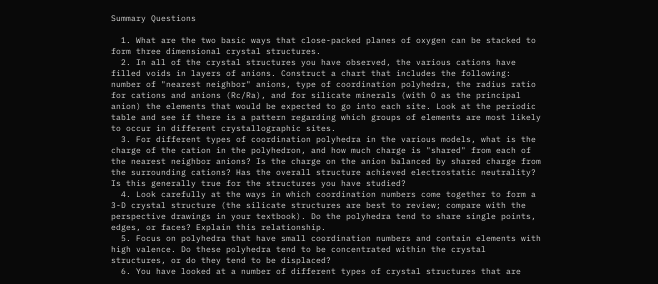Summary Questions

  1. What are the two basic ways that close-packed planes of oxygen can be stacked to form three dimensional crystal structures.
  2. In all of the crystal structures you have observed, the various cations have filled voids in layers of anions. Construct a chart that includes the following: number of "nearest neighbor" anions, type of coordination polyhedra, the radius ratio for cations and anions (Rc/Ra), and for silicate minerals (with O as the principal anion) the elements that would be expected to go into each site. Look at the periodic table and see if there is a pattern regarding which groups of elements are most likely to occur in different crystallographic sites.
  3. For different types of coordination polyhedra in the various models, what is the charge of the cation in the polyhedron, and how much charge is "shared" from each of the nearest neighbor anions? Is the charge on the anion balanced by shared charge from the surrounding cations? Has the overall structure achieved electrostatic neutrality? Is this generally true for the structures you have studied?
  4. Look carefully at the ways in which coordination numbers come together to form a 3-D crystal structure (the silicate structures are best to review; compare with the perspective drawings in your textbook). Do the polyhedra tend to share single points, edges, or faces? Explain this relationship.
  5. Focus on polyhedra that have small coordination numbers and contain elements with high valence. Do these polyhedra tend to be concentrated within the crystal structures, or do they tend to be displaced?
  6. You have looked at a number of different types of crystal structures that are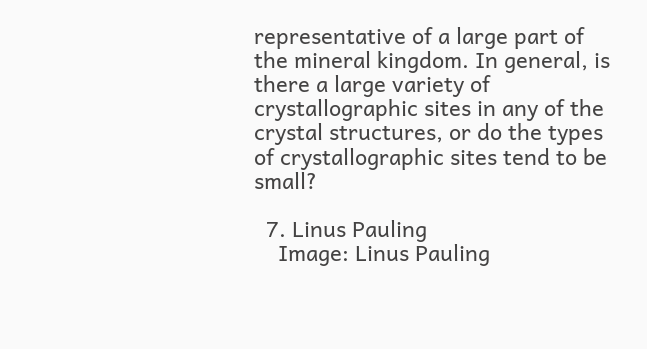representative of a large part of the mineral kingdom. In general, is there a large variety of crystallographic sites in any of the crystal structures, or do the types of crystallographic sites tend to be small?

  7. Linus Pauling
    Image: Linus Pauling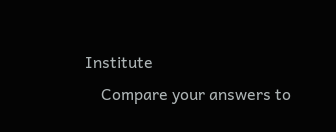Institute
    Compare your answers to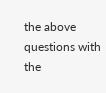the above questions with the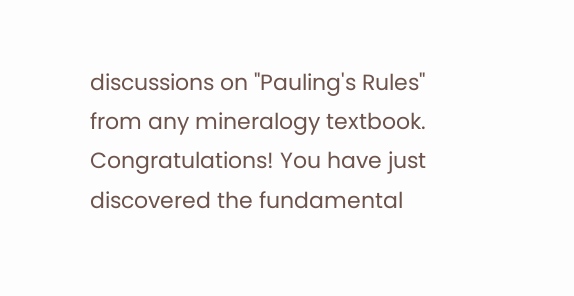discussions on "Pauling's Rules" from any mineralogy textbook. Congratulations! You have just discovered the fundamental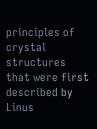principles of crystal structures that were first described by Linus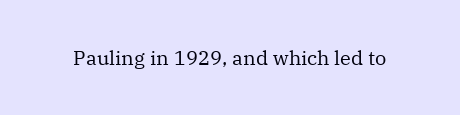Pauling in 1929, and which led to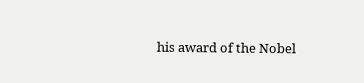his award of the Nobel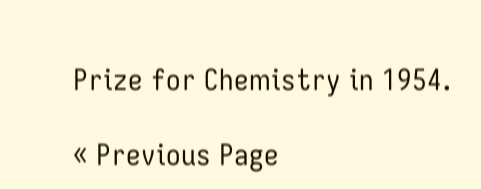Prize for Chemistry in 1954.

« Previous Page